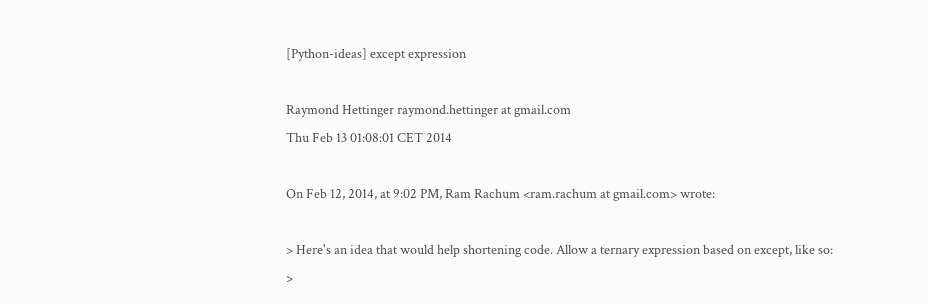[Python-ideas] except expression

Raymond Hettinger raymond.hettinger at gmail.com
Thu Feb 13 01:08:01 CET 2014

On Feb 12, 2014, at 9:02 PM, Ram Rachum <ram.rachum at gmail.com> wrote:

> Here's an idea that would help shortening code. Allow a ternary expression based on except, like so:
>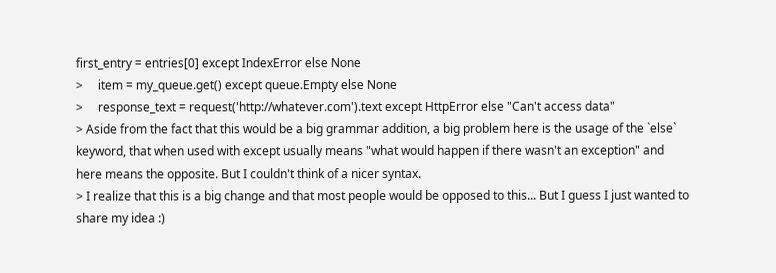first_entry = entries[0] except IndexError else None
>     item = my_queue.get() except queue.Empty else None
>     response_text = request('http://whatever.com').text except HttpError else "Can't access data"
> Aside from the fact that this would be a big grammar addition, a big problem here is the usage of the `else` keyword, that when used with except usually means "what would happen if there wasn't an exception" and here means the opposite. But I couldn't think of a nicer syntax.
> I realize that this is a big change and that most people would be opposed to this... But I guess I just wanted to share my idea :)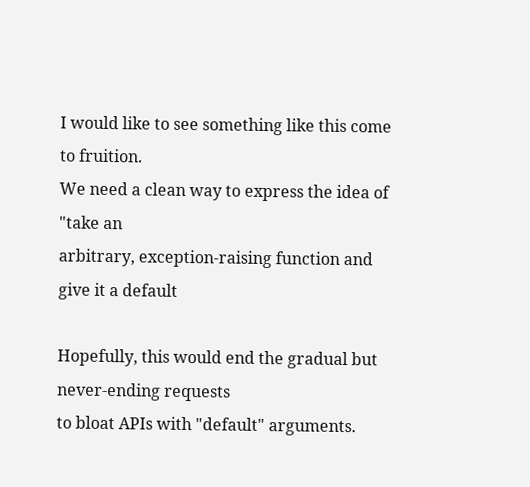I would like to see something like this come to fruition.
We need a clean way to express the idea of "take an
arbitrary, exception-raising function and give it a default

Hopefully, this would end the gradual but never-ending requests
to bloat APIs with "default" arguments.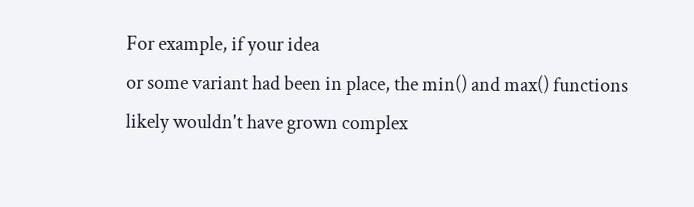For example, if your idea
or some variant had been in place, the min() and max() functions
likely wouldn't have grown complex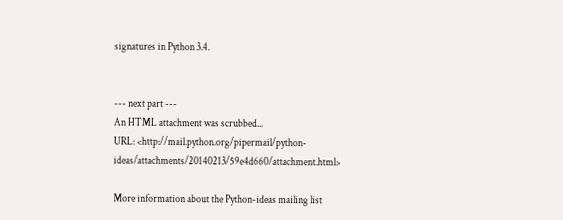signatures in Python 3.4.


--- next part ---
An HTML attachment was scrubbed...
URL: <http://mail.python.org/pipermail/python-ideas/attachments/20140213/59e4d660/attachment.html>

More information about the Python-ideas mailing list